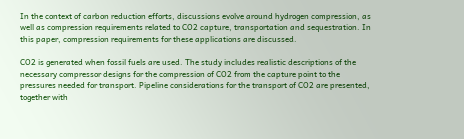In the context of carbon reduction efforts, discussions evolve around hydrogen compression, as well as compression requirements related to CO2 capture, transportation and sequestration. In this paper, compression requirements for these applications are discussed.

CO2 is generated when fossil fuels are used. The study includes realistic descriptions of the necessary compressor designs for the compression of CO2 from the capture point to the pressures needed for transport. Pipeline considerations for the transport of CO2 are presented, together with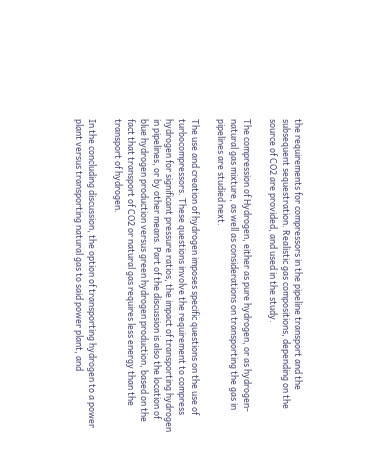the requirements for compressors in the pipeline transport and the subsequent sequestration. Realistic gas compositions, depending on the source of CO2 are provided, and used in the study.

The compression of Hydrogen, either as pure hydrogen, or as hydrogen-natural gas mixture, as well as considerations on transporting the gas in pipelines are studied next.

The use and creation of hydrogen imposes specific questions on the use of turbocompressors. These questions involve the requirement to compress hydrogen for significant pressure ratios, the impact of transporting hydrogen in pipelines, or by other means. Part of the discussion is also the location of blue hydrogen production versus green hydrogen production, based on the fact that transport of CO2 or natural gas requires less energy than the transport of hydrogen.

In the concluding discussion, the option of transporting hydrogen to a power plant versus transporting natural gas to said power plant, and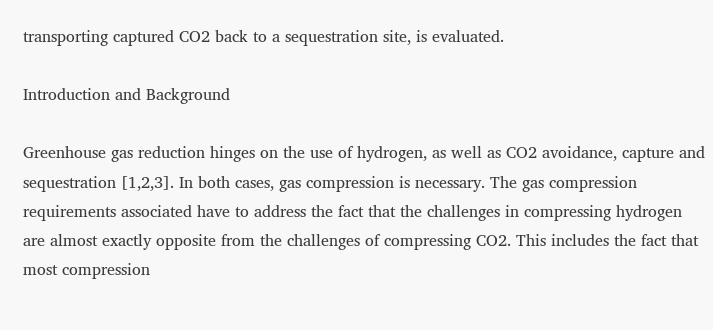transporting captured CO2 back to a sequestration site, is evaluated.

Introduction and Background

Greenhouse gas reduction hinges on the use of hydrogen, as well as CO2 avoidance, capture and sequestration [1,2,3]. In both cases, gas compression is necessary. The gas compression requirements associated have to address the fact that the challenges in compressing hydrogen are almost exactly opposite from the challenges of compressing CO2. This includes the fact that most compression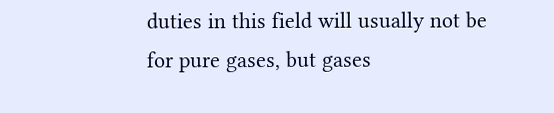duties in this field will usually not be for pure gases, but gases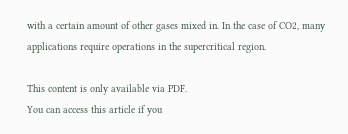with a certain amount of other gases mixed in. In the case of CO2, many applications require operations in the supercritical region.

This content is only available via PDF.
You can access this article if you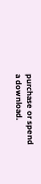purchase or spend a download.